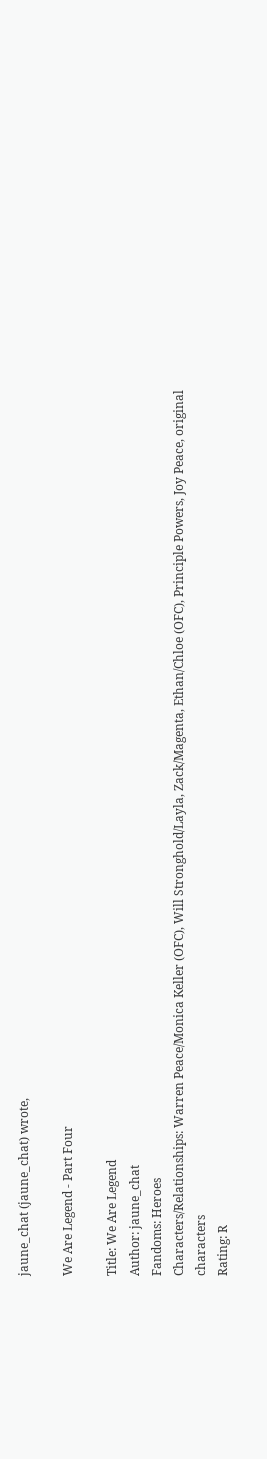jaune_chat (jaune_chat) wrote,

We Are Legend - Part Four

Title: We Are Legend
Author: jaune_chat
Fandoms: Heroes
Characters/Relationships: Warren Peace/Monica Keller (OFC), Will Stronghold/Layla, Zack/Magenta, Ethan/Chloe (OFC), Principle Powers, Joy Peace, original characters
Rating: R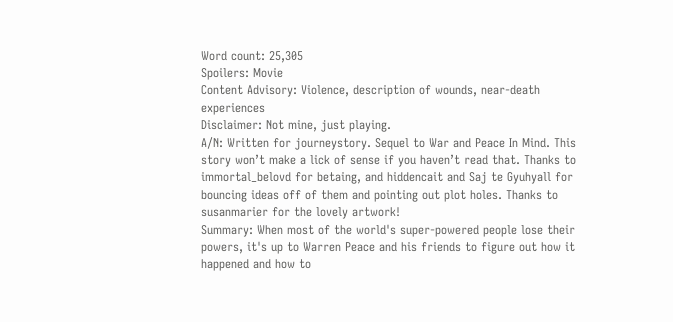Word count: 25,305
Spoilers: Movie
Content Advisory: Violence, description of wounds, near-death experiences
Disclaimer: Not mine, just playing.
A/N: Written for journeystory. Sequel to War and Peace In Mind. This story won’t make a lick of sense if you haven’t read that. Thanks to immortal_belovd for betaing, and hiddencait and Saj te Gyuhyall for bouncing ideas off of them and pointing out plot holes. Thanks to susanmarier for the lovely artwork!
Summary: When most of the world's super-powered people lose their powers, it's up to Warren Peace and his friends to figure out how it happened and how to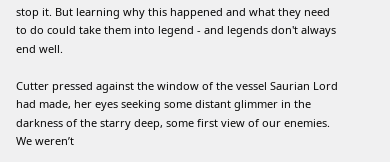stop it. But learning why this happened and what they need to do could take them into legend - and legends don't always end well.

Cutter pressed against the window of the vessel Saurian Lord had made, her eyes seeking some distant glimmer in the darkness of the starry deep, some first view of our enemies. We weren’t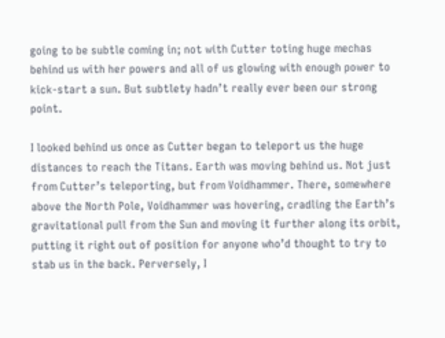going to be subtle coming in; not with Cutter toting huge mechas behind us with her powers and all of us glowing with enough power to kick-start a sun. But subtlety hadn’t really ever been our strong point.

I looked behind us once as Cutter began to teleport us the huge distances to reach the Titans. Earth was moving behind us. Not just from Cutter’s teleporting, but from Voidhammer. There, somewhere above the North Pole, Voidhammer was hovering, cradling the Earth’s gravitational pull from the Sun and moving it further along its orbit, putting it right out of position for anyone who’d thought to try to stab us in the back. Perversely, I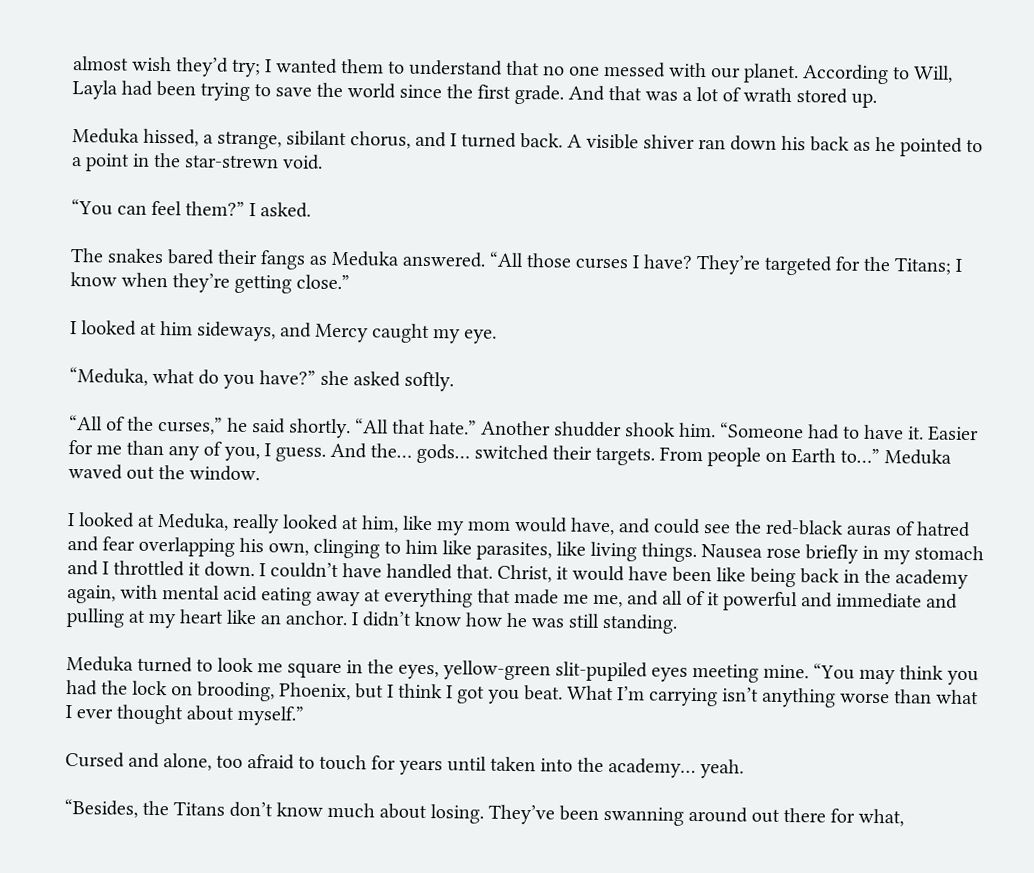almost wish they’d try; I wanted them to understand that no one messed with our planet. According to Will, Layla had been trying to save the world since the first grade. And that was a lot of wrath stored up.

Meduka hissed, a strange, sibilant chorus, and I turned back. A visible shiver ran down his back as he pointed to a point in the star-strewn void.

“You can feel them?” I asked.

The snakes bared their fangs as Meduka answered. “All those curses I have? They’re targeted for the Titans; I know when they’re getting close.”

I looked at him sideways, and Mercy caught my eye.

“Meduka, what do you have?” she asked softly.

“All of the curses,” he said shortly. “All that hate.” Another shudder shook him. “Someone had to have it. Easier for me than any of you, I guess. And the… gods… switched their targets. From people on Earth to…” Meduka waved out the window.

I looked at Meduka, really looked at him, like my mom would have, and could see the red-black auras of hatred and fear overlapping his own, clinging to him like parasites, like living things. Nausea rose briefly in my stomach and I throttled it down. I couldn’t have handled that. Christ, it would have been like being back in the academy again, with mental acid eating away at everything that made me me, and all of it powerful and immediate and pulling at my heart like an anchor. I didn’t know how he was still standing.

Meduka turned to look me square in the eyes, yellow-green slit-pupiled eyes meeting mine. “You may think you had the lock on brooding, Phoenix, but I think I got you beat. What I’m carrying isn’t anything worse than what I ever thought about myself.”

Cursed and alone, too afraid to touch for years until taken into the academy… yeah.

“Besides, the Titans don’t know much about losing. They’ve been swanning around out there for what,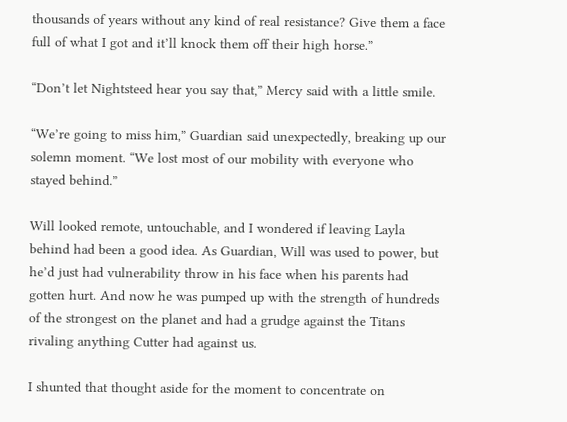thousands of years without any kind of real resistance? Give them a face full of what I got and it’ll knock them off their high horse.”

“Don’t let Nightsteed hear you say that,” Mercy said with a little smile.

“We’re going to miss him,” Guardian said unexpectedly, breaking up our solemn moment. “We lost most of our mobility with everyone who stayed behind.”

Will looked remote, untouchable, and I wondered if leaving Layla behind had been a good idea. As Guardian, Will was used to power, but he’d just had vulnerability throw in his face when his parents had gotten hurt. And now he was pumped up with the strength of hundreds of the strongest on the planet and had a grudge against the Titans rivaling anything Cutter had against us.

I shunted that thought aside for the moment to concentrate on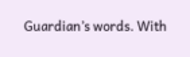Guardian’s words. With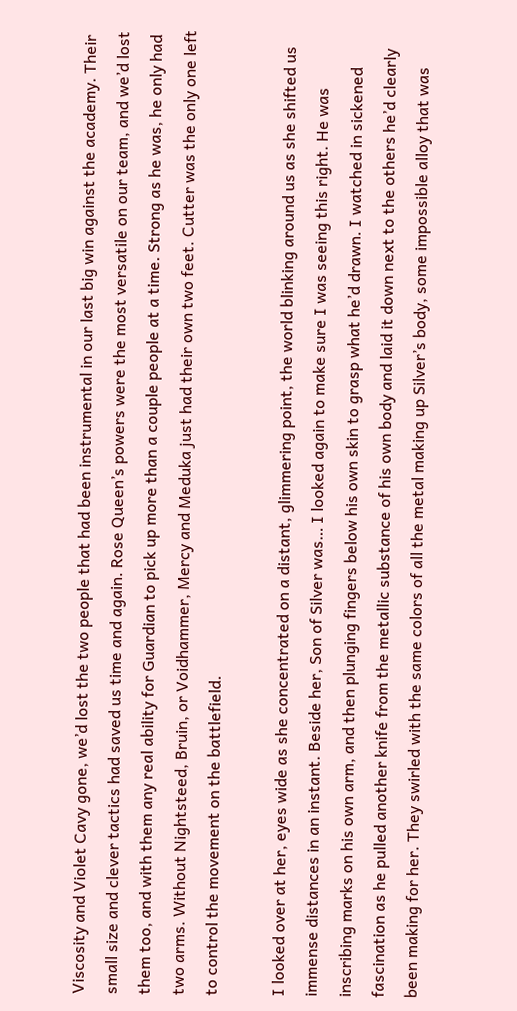Viscosity and Violet Cavy gone, we’d lost the two people that had been instrumental in our last big win against the academy. Their small size and clever tactics had saved us time and again. Rose Queen’s powers were the most versatile on our team, and we’d lost them too, and with them any real ability for Guardian to pick up more than a couple people at a time. Strong as he was, he only had two arms. Without Nightsteed, Bruin, or Voidhammer, Mercy and Meduka just had their own two feet. Cutter was the only one left to control the movement on the battlefield.

I looked over at her, eyes wide as she concentrated on a distant, glimmering point, the world blinking around us as she shifted us immense distances in an instant. Beside her, Son of Silver was… I looked again to make sure I was seeing this right. He was inscribing marks on his own arm, and then plunging fingers below his own skin to grasp what he’d drawn. I watched in sickened fascination as he pulled another knife from the metallic substance of his own body and laid it down next to the others he’d clearly been making for her. They swirled with the same colors of all the metal making up Silver’s body, some impossible alloy that was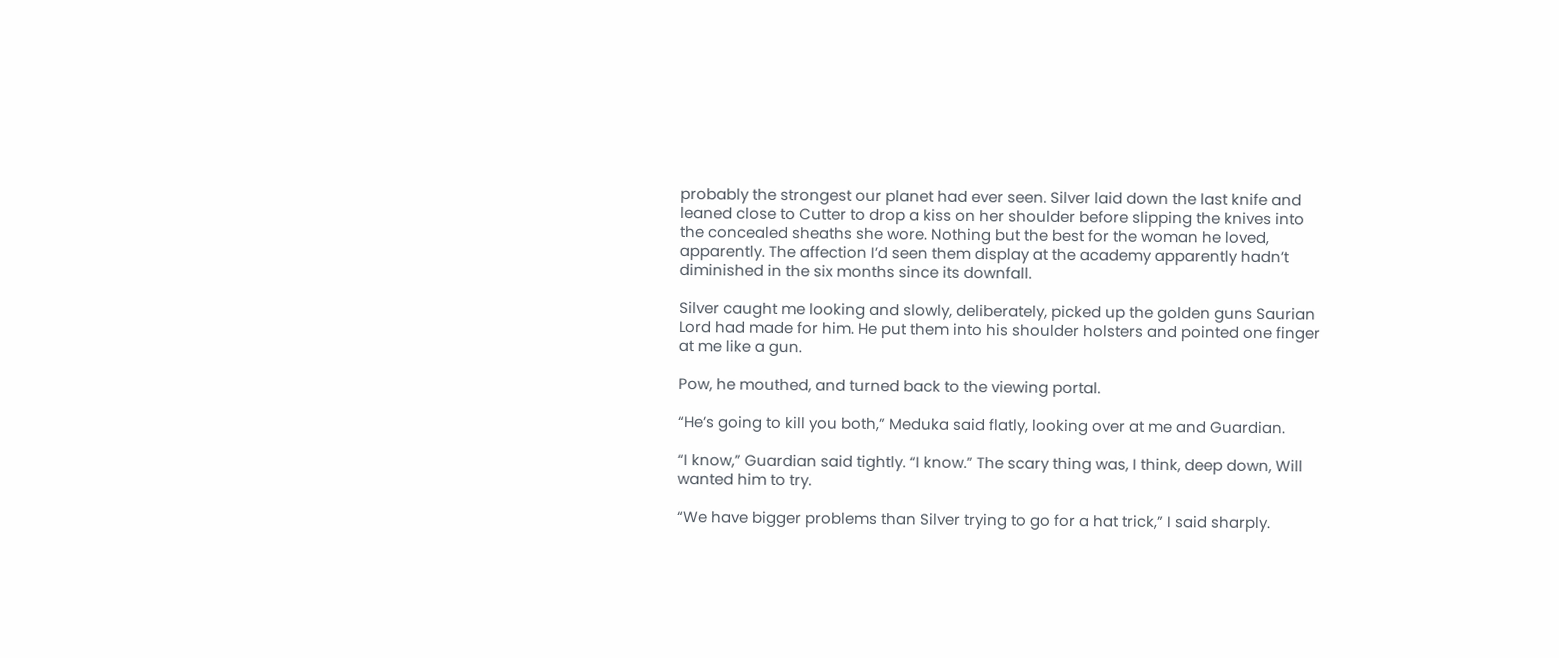probably the strongest our planet had ever seen. Silver laid down the last knife and leaned close to Cutter to drop a kiss on her shoulder before slipping the knives into the concealed sheaths she wore. Nothing but the best for the woman he loved, apparently. The affection I’d seen them display at the academy apparently hadn’t diminished in the six months since its downfall.

Silver caught me looking and slowly, deliberately, picked up the golden guns Saurian Lord had made for him. He put them into his shoulder holsters and pointed one finger at me like a gun.

Pow, he mouthed, and turned back to the viewing portal.

“He’s going to kill you both,” Meduka said flatly, looking over at me and Guardian.

“I know,” Guardian said tightly. “I know.” The scary thing was, I think, deep down, Will wanted him to try.

“We have bigger problems than Silver trying to go for a hat trick,” I said sharply.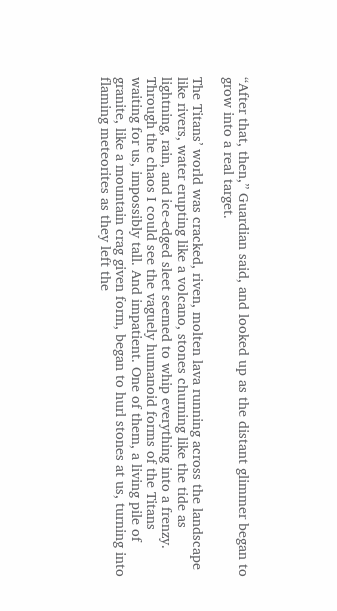“After that, then,” Guardian said, and looked up as the distant glimmer began to grow into a real target.

The Titans’ world was cracked, riven, molten lava running across the landscape like rivers, water erupting like a volcano, stones churning like the tide as lightning, rain, and ice-edged sleet seemed to whip everything into a frenzy. Through the chaos I could see the vaguely humanoid forms of the Titans waiting for us, impossibly tall. And impatient. One of them, a living pile of granite, like a mountain crag given form, began to hurl stones at us, turning into flaming meteorites as they left the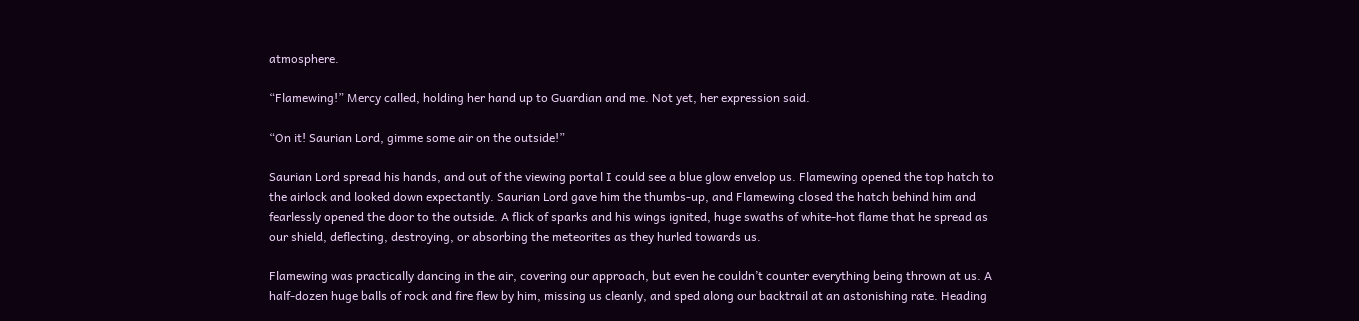atmosphere.

“Flamewing!” Mercy called, holding her hand up to Guardian and me. Not yet, her expression said.

“On it! Saurian Lord, gimme some air on the outside!”

Saurian Lord spread his hands, and out of the viewing portal I could see a blue glow envelop us. Flamewing opened the top hatch to the airlock and looked down expectantly. Saurian Lord gave him the thumbs-up, and Flamewing closed the hatch behind him and fearlessly opened the door to the outside. A flick of sparks and his wings ignited, huge swaths of white-hot flame that he spread as our shield, deflecting, destroying, or absorbing the meteorites as they hurled towards us.

Flamewing was practically dancing in the air, covering our approach, but even he couldn’t counter everything being thrown at us. A half-dozen huge balls of rock and fire flew by him, missing us cleanly, and sped along our backtrail at an astonishing rate. Heading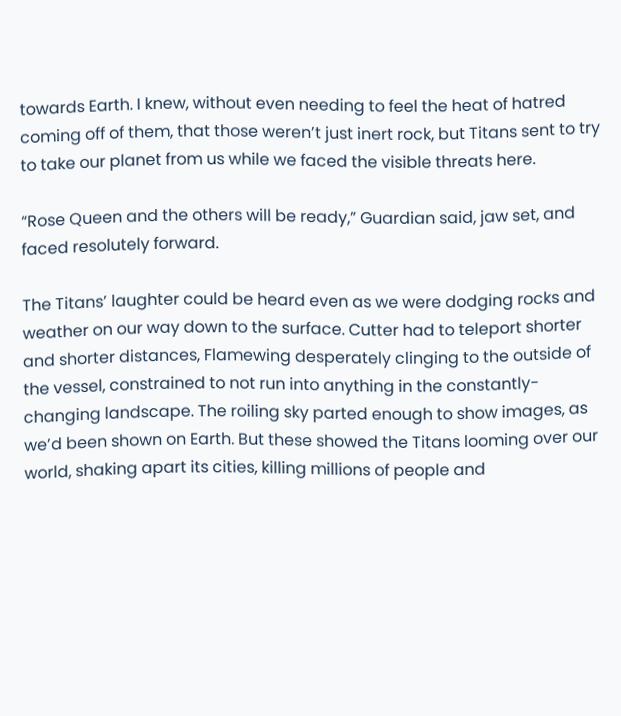towards Earth. I knew, without even needing to feel the heat of hatred coming off of them, that those weren’t just inert rock, but Titans sent to try to take our planet from us while we faced the visible threats here.

“Rose Queen and the others will be ready,” Guardian said, jaw set, and faced resolutely forward.

The Titans’ laughter could be heard even as we were dodging rocks and weather on our way down to the surface. Cutter had to teleport shorter and shorter distances, Flamewing desperately clinging to the outside of the vessel, constrained to not run into anything in the constantly-changing landscape. The roiling sky parted enough to show images, as we’d been shown on Earth. But these showed the Titans looming over our world, shaking apart its cities, killing millions of people and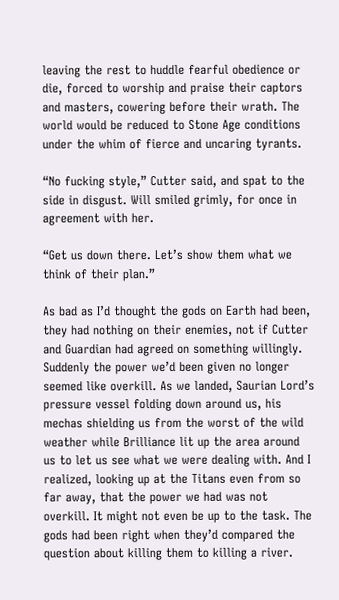leaving the rest to huddle fearful obedience or die, forced to worship and praise their captors and masters, cowering before their wrath. The world would be reduced to Stone Age conditions under the whim of fierce and uncaring tyrants.

“No fucking style,” Cutter said, and spat to the side in disgust. Will smiled grimly, for once in agreement with her.

“Get us down there. Let’s show them what we think of their plan.”

As bad as I’d thought the gods on Earth had been, they had nothing on their enemies, not if Cutter and Guardian had agreed on something willingly. Suddenly the power we’d been given no longer seemed like overkill. As we landed, Saurian Lord’s pressure vessel folding down around us, his mechas shielding us from the worst of the wild weather while Brilliance lit up the area around us to let us see what we were dealing with. And I realized, looking up at the Titans even from so far away, that the power we had was not overkill. It might not even be up to the task. The gods had been right when they’d compared the question about killing them to killing a river.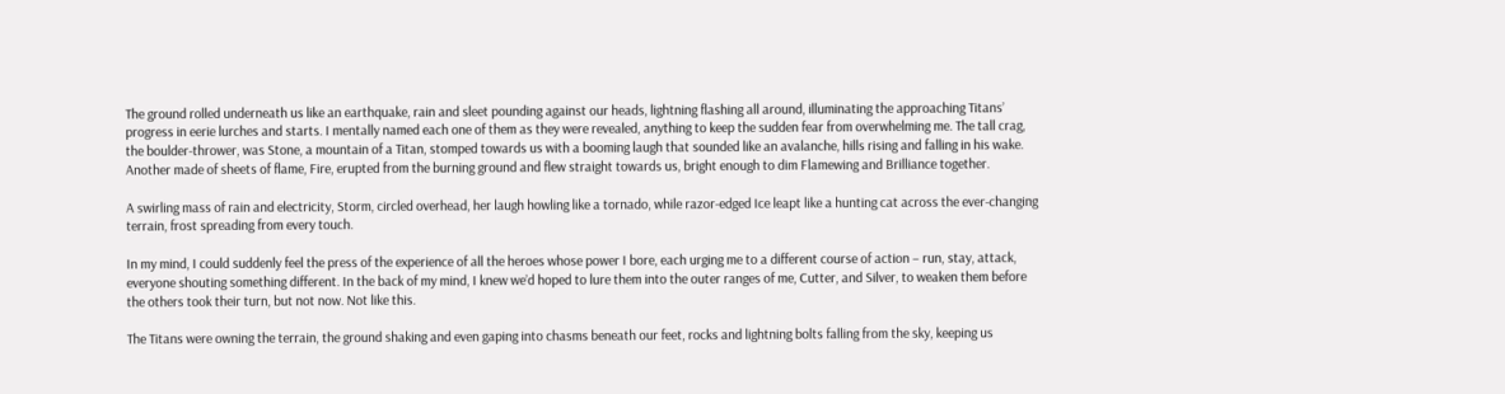The ground rolled underneath us like an earthquake, rain and sleet pounding against our heads, lightning flashing all around, illuminating the approaching Titans’ progress in eerie lurches and starts. I mentally named each one of them as they were revealed, anything to keep the sudden fear from overwhelming me. The tall crag, the boulder-thrower, was Stone, a mountain of a Titan, stomped towards us with a booming laugh that sounded like an avalanche, hills rising and falling in his wake. Another made of sheets of flame, Fire, erupted from the burning ground and flew straight towards us, bright enough to dim Flamewing and Brilliance together.

A swirling mass of rain and electricity, Storm, circled overhead, her laugh howling like a tornado, while razor-edged Ice leapt like a hunting cat across the ever-changing terrain, frost spreading from every touch.

In my mind, I could suddenly feel the press of the experience of all the heroes whose power I bore, each urging me to a different course of action – run, stay, attack, everyone shouting something different. In the back of my mind, I knew we’d hoped to lure them into the outer ranges of me, Cutter, and Silver, to weaken them before the others took their turn, but not now. Not like this.

The Titans were owning the terrain, the ground shaking and even gaping into chasms beneath our feet, rocks and lightning bolts falling from the sky, keeping us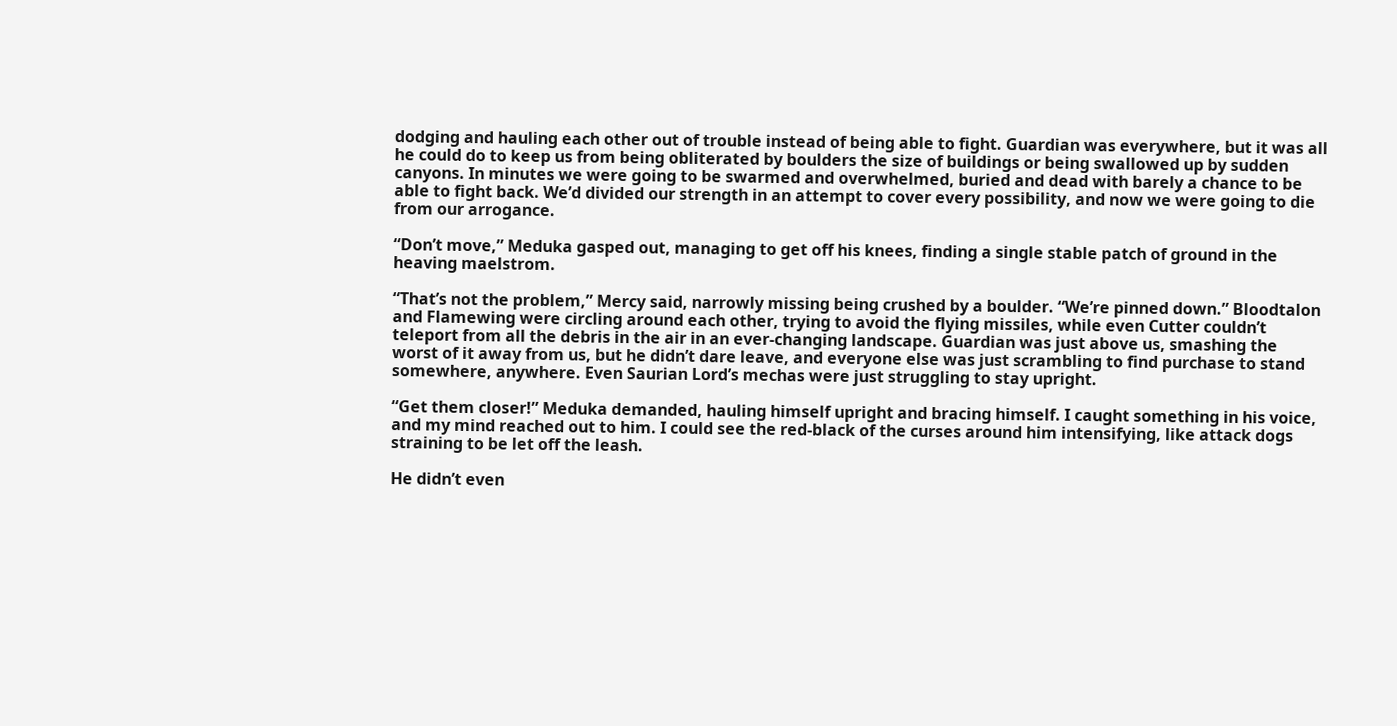dodging and hauling each other out of trouble instead of being able to fight. Guardian was everywhere, but it was all he could do to keep us from being obliterated by boulders the size of buildings or being swallowed up by sudden canyons. In minutes we were going to be swarmed and overwhelmed, buried and dead with barely a chance to be able to fight back. We’d divided our strength in an attempt to cover every possibility, and now we were going to die from our arrogance.

“Don’t move,” Meduka gasped out, managing to get off his knees, finding a single stable patch of ground in the heaving maelstrom.

“That’s not the problem,” Mercy said, narrowly missing being crushed by a boulder. “We’re pinned down.” Bloodtalon and Flamewing were circling around each other, trying to avoid the flying missiles, while even Cutter couldn’t teleport from all the debris in the air in an ever-changing landscape. Guardian was just above us, smashing the worst of it away from us, but he didn’t dare leave, and everyone else was just scrambling to find purchase to stand somewhere, anywhere. Even Saurian Lord’s mechas were just struggling to stay upright.

“Get them closer!” Meduka demanded, hauling himself upright and bracing himself. I caught something in his voice, and my mind reached out to him. I could see the red-black of the curses around him intensifying, like attack dogs straining to be let off the leash.

He didn’t even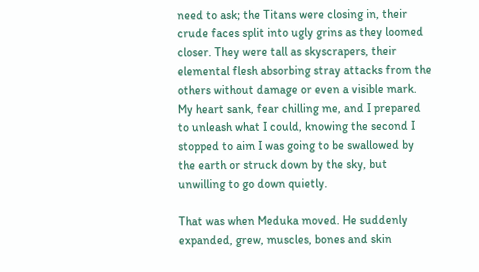need to ask; the Titans were closing in, their crude faces split into ugly grins as they loomed closer. They were tall as skyscrapers, their elemental flesh absorbing stray attacks from the others without damage or even a visible mark. My heart sank, fear chilling me, and I prepared to unleash what I could, knowing the second I stopped to aim I was going to be swallowed by the earth or struck down by the sky, but unwilling to go down quietly.

That was when Meduka moved. He suddenly expanded, grew, muscles, bones and skin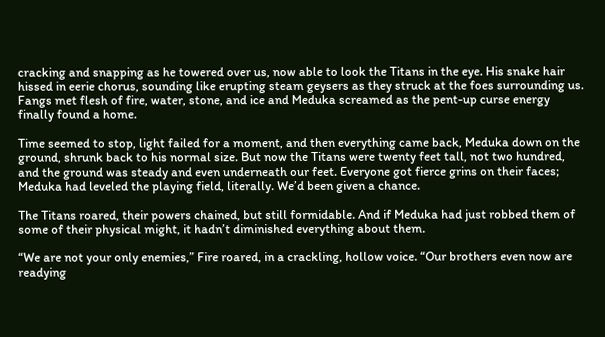cracking and snapping as he towered over us, now able to look the Titans in the eye. His snake hair hissed in eerie chorus, sounding like erupting steam geysers as they struck at the foes surrounding us. Fangs met flesh of fire, water, stone, and ice and Meduka screamed as the pent-up curse energy finally found a home.

Time seemed to stop, light failed for a moment, and then everything came back, Meduka down on the ground, shrunk back to his normal size. But now the Titans were twenty feet tall, not two hundred, and the ground was steady and even underneath our feet. Everyone got fierce grins on their faces; Meduka had leveled the playing field, literally. We’d been given a chance.

The Titans roared, their powers chained, but still formidable. And if Meduka had just robbed them of some of their physical might, it hadn’t diminished everything about them.

“We are not your only enemies,” Fire roared, in a crackling, hollow voice. “Our brothers even now are readying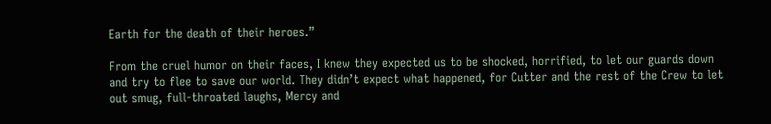Earth for the death of their heroes.”

From the cruel humor on their faces, I knew they expected us to be shocked, horrified, to let our guards down and try to flee to save our world. They didn’t expect what happened, for Cutter and the rest of the Crew to let out smug, full-throated laughs, Mercy and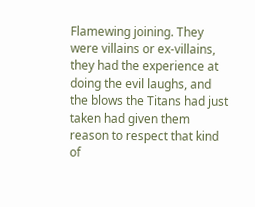Flamewing joining. They were villains or ex-villains, they had the experience at doing the evil laughs, and the blows the Titans had just taken had given them reason to respect that kind of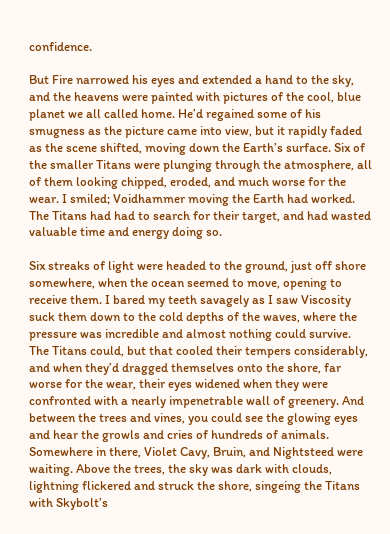confidence.

But Fire narrowed his eyes and extended a hand to the sky, and the heavens were painted with pictures of the cool, blue planet we all called home. He’d regained some of his smugness as the picture came into view, but it rapidly faded as the scene shifted, moving down the Earth’s surface. Six of the smaller Titans were plunging through the atmosphere, all of them looking chipped, eroded, and much worse for the wear. I smiled; Voidhammer moving the Earth had worked. The Titans had had to search for their target, and had wasted valuable time and energy doing so.

Six streaks of light were headed to the ground, just off shore somewhere, when the ocean seemed to move, opening to receive them. I bared my teeth savagely as I saw Viscosity suck them down to the cold depths of the waves, where the pressure was incredible and almost nothing could survive. The Titans could, but that cooled their tempers considerably, and when they’d dragged themselves onto the shore, far worse for the wear, their eyes widened when they were confronted with a nearly impenetrable wall of greenery. And between the trees and vines, you could see the glowing eyes and hear the growls and cries of hundreds of animals. Somewhere in there, Violet Cavy, Bruin, and Nightsteed were waiting. Above the trees, the sky was dark with clouds, lightning flickered and struck the shore, singeing the Titans with Skybolt’s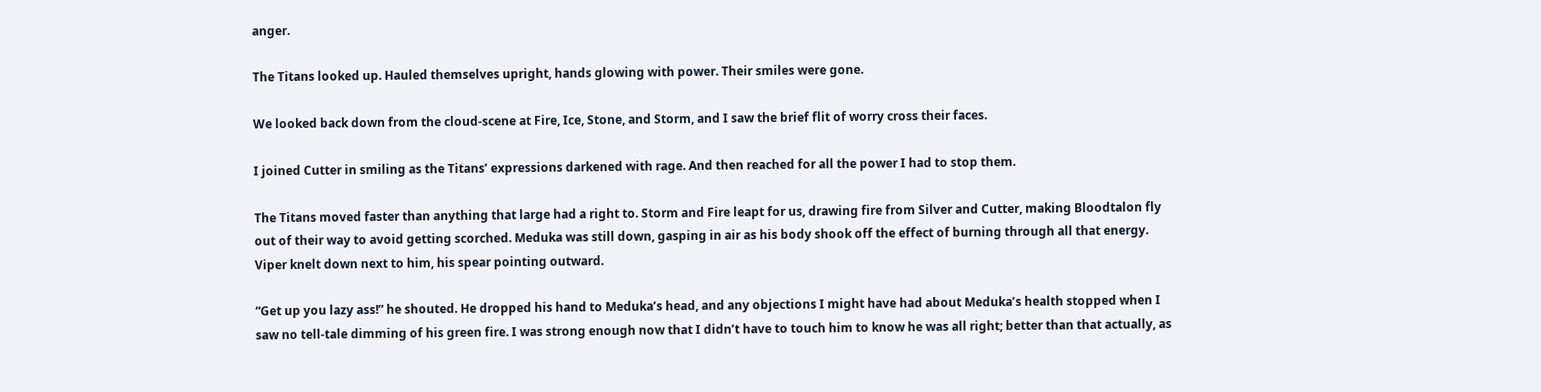anger.

The Titans looked up. Hauled themselves upright, hands glowing with power. Their smiles were gone.

We looked back down from the cloud-scene at Fire, Ice, Stone, and Storm, and I saw the brief flit of worry cross their faces.

I joined Cutter in smiling as the Titans’ expressions darkened with rage. And then reached for all the power I had to stop them.

The Titans moved faster than anything that large had a right to. Storm and Fire leapt for us, drawing fire from Silver and Cutter, making Bloodtalon fly out of their way to avoid getting scorched. Meduka was still down, gasping in air as his body shook off the effect of burning through all that energy. Viper knelt down next to him, his spear pointing outward.

“Get up you lazy ass!” he shouted. He dropped his hand to Meduka’s head, and any objections I might have had about Meduka’s health stopped when I saw no tell-tale dimming of his green fire. I was strong enough now that I didn’t have to touch him to know he was all right; better than that actually, as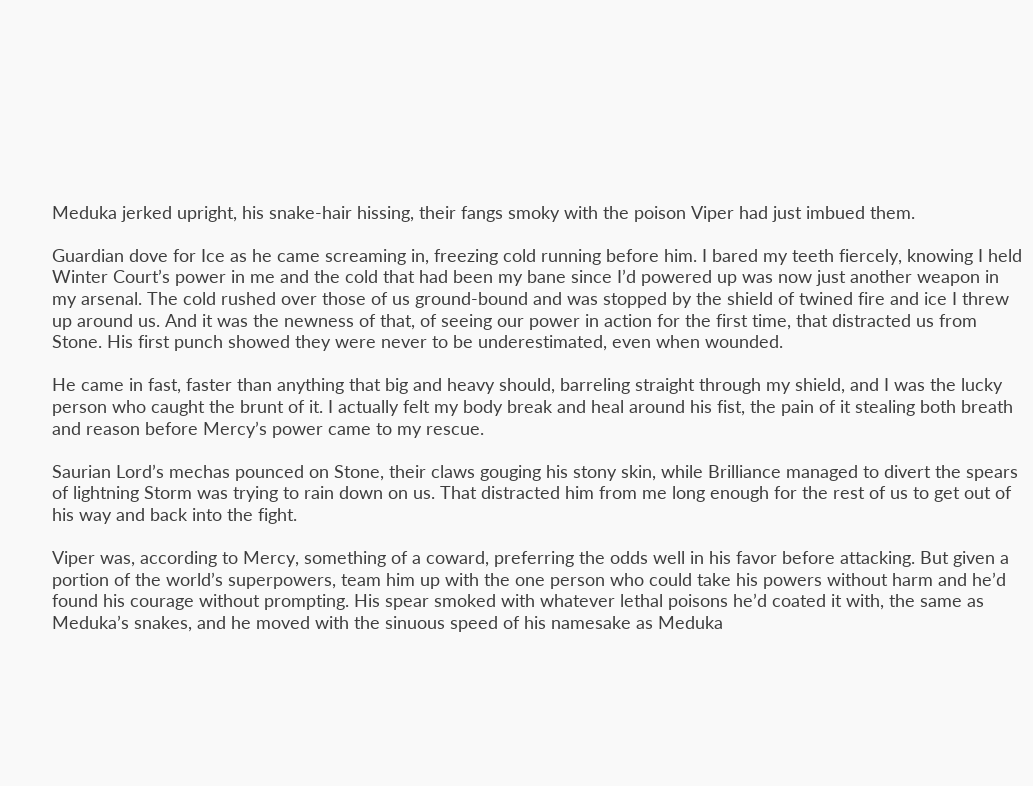Meduka jerked upright, his snake-hair hissing, their fangs smoky with the poison Viper had just imbued them.

Guardian dove for Ice as he came screaming in, freezing cold running before him. I bared my teeth fiercely, knowing I held Winter Court’s power in me and the cold that had been my bane since I’d powered up was now just another weapon in my arsenal. The cold rushed over those of us ground-bound and was stopped by the shield of twined fire and ice I threw up around us. And it was the newness of that, of seeing our power in action for the first time, that distracted us from Stone. His first punch showed they were never to be underestimated, even when wounded.

He came in fast, faster than anything that big and heavy should, barreling straight through my shield, and I was the lucky person who caught the brunt of it. I actually felt my body break and heal around his fist, the pain of it stealing both breath and reason before Mercy’s power came to my rescue.

Saurian Lord’s mechas pounced on Stone, their claws gouging his stony skin, while Brilliance managed to divert the spears of lightning Storm was trying to rain down on us. That distracted him from me long enough for the rest of us to get out of his way and back into the fight.

Viper was, according to Mercy, something of a coward, preferring the odds well in his favor before attacking. But given a portion of the world’s superpowers, team him up with the one person who could take his powers without harm and he’d found his courage without prompting. His spear smoked with whatever lethal poisons he’d coated it with, the same as Meduka’s snakes, and he moved with the sinuous speed of his namesake as Meduka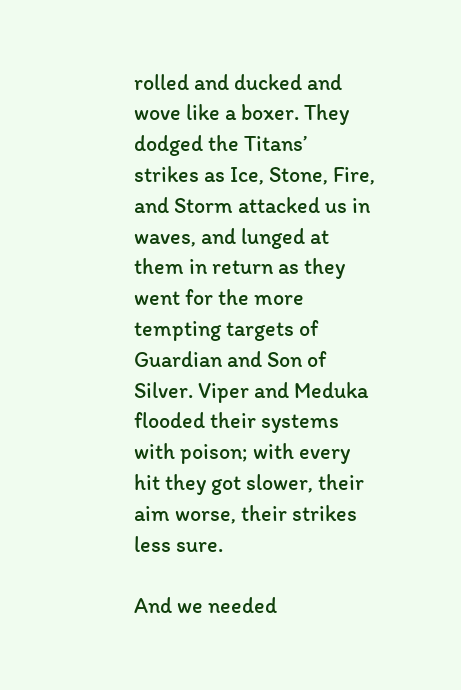rolled and ducked and wove like a boxer. They dodged the Titans’ strikes as Ice, Stone, Fire, and Storm attacked us in waves, and lunged at them in return as they went for the more tempting targets of Guardian and Son of Silver. Viper and Meduka flooded their systems with poison; with every hit they got slower, their aim worse, their strikes less sure.

And we needed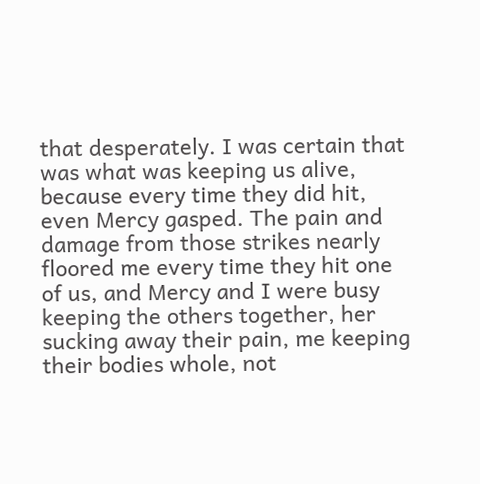that desperately. I was certain that was what was keeping us alive, because every time they did hit, even Mercy gasped. The pain and damage from those strikes nearly floored me every time they hit one of us, and Mercy and I were busy keeping the others together, her sucking away their pain, me keeping their bodies whole, not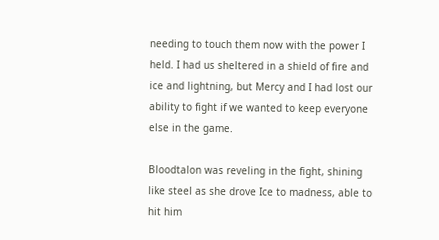needing to touch them now with the power I held. I had us sheltered in a shield of fire and ice and lightning, but Mercy and I had lost our ability to fight if we wanted to keep everyone else in the game.

Bloodtalon was reveling in the fight, shining like steel as she drove Ice to madness, able to hit him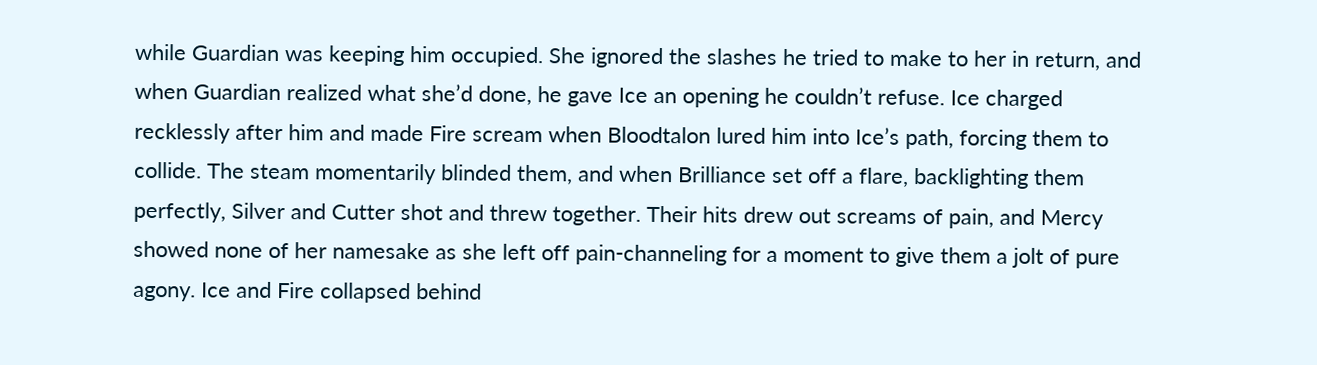while Guardian was keeping him occupied. She ignored the slashes he tried to make to her in return, and when Guardian realized what she’d done, he gave Ice an opening he couldn’t refuse. Ice charged recklessly after him and made Fire scream when Bloodtalon lured him into Ice’s path, forcing them to collide. The steam momentarily blinded them, and when Brilliance set off a flare, backlighting them perfectly, Silver and Cutter shot and threw together. Their hits drew out screams of pain, and Mercy showed none of her namesake as she left off pain-channeling for a moment to give them a jolt of pure agony. Ice and Fire collapsed behind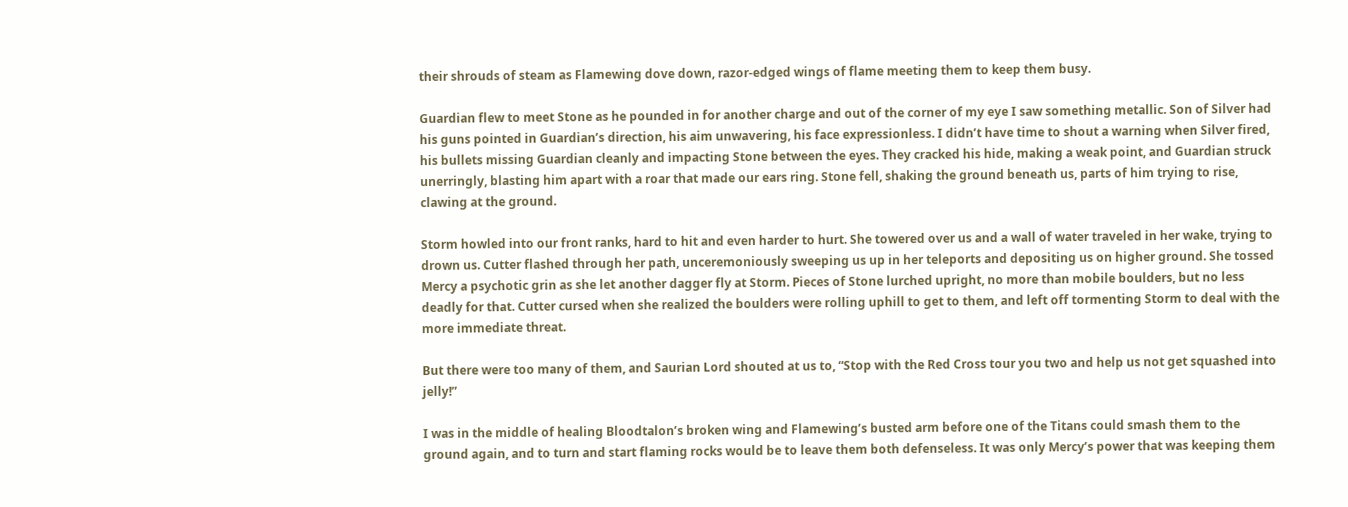their shrouds of steam as Flamewing dove down, razor-edged wings of flame meeting them to keep them busy.

Guardian flew to meet Stone as he pounded in for another charge and out of the corner of my eye I saw something metallic. Son of Silver had his guns pointed in Guardian’s direction, his aim unwavering, his face expressionless. I didn’t have time to shout a warning when Silver fired, his bullets missing Guardian cleanly and impacting Stone between the eyes. They cracked his hide, making a weak point, and Guardian struck unerringly, blasting him apart with a roar that made our ears ring. Stone fell, shaking the ground beneath us, parts of him trying to rise, clawing at the ground.

Storm howled into our front ranks, hard to hit and even harder to hurt. She towered over us and a wall of water traveled in her wake, trying to drown us. Cutter flashed through her path, unceremoniously sweeping us up in her teleports and depositing us on higher ground. She tossed Mercy a psychotic grin as she let another dagger fly at Storm. Pieces of Stone lurched upright, no more than mobile boulders, but no less deadly for that. Cutter cursed when she realized the boulders were rolling uphill to get to them, and left off tormenting Storm to deal with the more immediate threat.

But there were too many of them, and Saurian Lord shouted at us to, “Stop with the Red Cross tour you two and help us not get squashed into jelly!”

I was in the middle of healing Bloodtalon’s broken wing and Flamewing’s busted arm before one of the Titans could smash them to the ground again, and to turn and start flaming rocks would be to leave them both defenseless. It was only Mercy’s power that was keeping them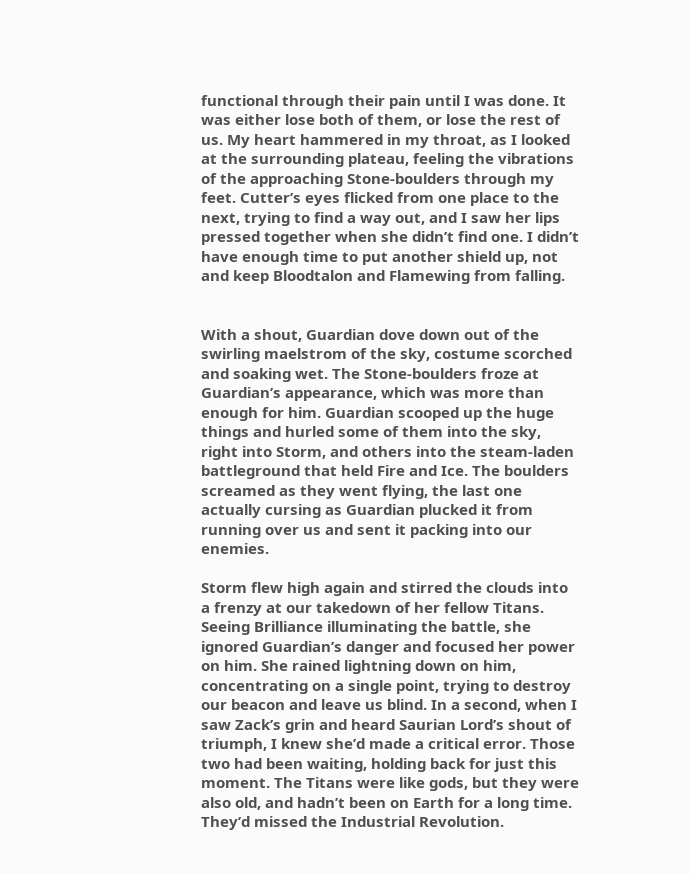functional through their pain until I was done. It was either lose both of them, or lose the rest of us. My heart hammered in my throat, as I looked at the surrounding plateau, feeling the vibrations of the approaching Stone-boulders through my feet. Cutter’s eyes flicked from one place to the next, trying to find a way out, and I saw her lips pressed together when she didn’t find one. I didn’t have enough time to put another shield up, not and keep Bloodtalon and Flamewing from falling.


With a shout, Guardian dove down out of the swirling maelstrom of the sky, costume scorched and soaking wet. The Stone-boulders froze at Guardian’s appearance, which was more than enough for him. Guardian scooped up the huge things and hurled some of them into the sky, right into Storm, and others into the steam-laden battleground that held Fire and Ice. The boulders screamed as they went flying, the last one actually cursing as Guardian plucked it from running over us and sent it packing into our enemies.

Storm flew high again and stirred the clouds into a frenzy at our takedown of her fellow Titans. Seeing Brilliance illuminating the battle, she ignored Guardian’s danger and focused her power on him. She rained lightning down on him, concentrating on a single point, trying to destroy our beacon and leave us blind. In a second, when I saw Zack’s grin and heard Saurian Lord’s shout of triumph, I knew she’d made a critical error. Those two had been waiting, holding back for just this moment. The Titans were like gods, but they were also old, and hadn’t been on Earth for a long time. They’d missed the Industrial Revolution.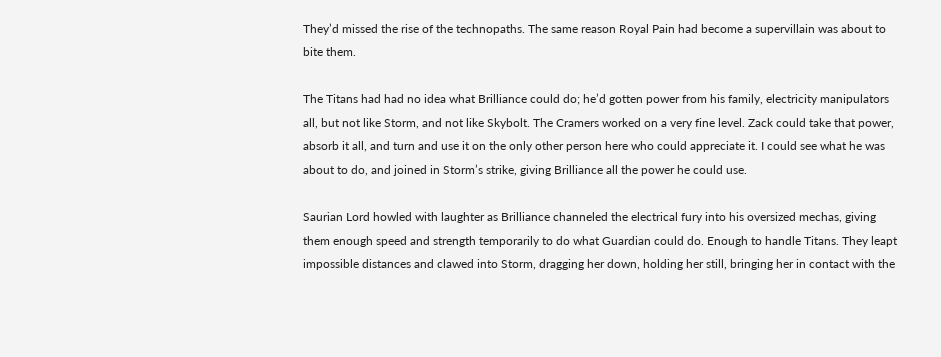They’d missed the rise of the technopaths. The same reason Royal Pain had become a supervillain was about to bite them.

The Titans had had no idea what Brilliance could do; he’d gotten power from his family, electricity manipulators all, but not like Storm, and not like Skybolt. The Cramers worked on a very fine level. Zack could take that power, absorb it all, and turn and use it on the only other person here who could appreciate it. I could see what he was about to do, and joined in Storm’s strike, giving Brilliance all the power he could use.

Saurian Lord howled with laughter as Brilliance channeled the electrical fury into his oversized mechas, giving them enough speed and strength temporarily to do what Guardian could do. Enough to handle Titans. They leapt impossible distances and clawed into Storm, dragging her down, holding her still, bringing her in contact with the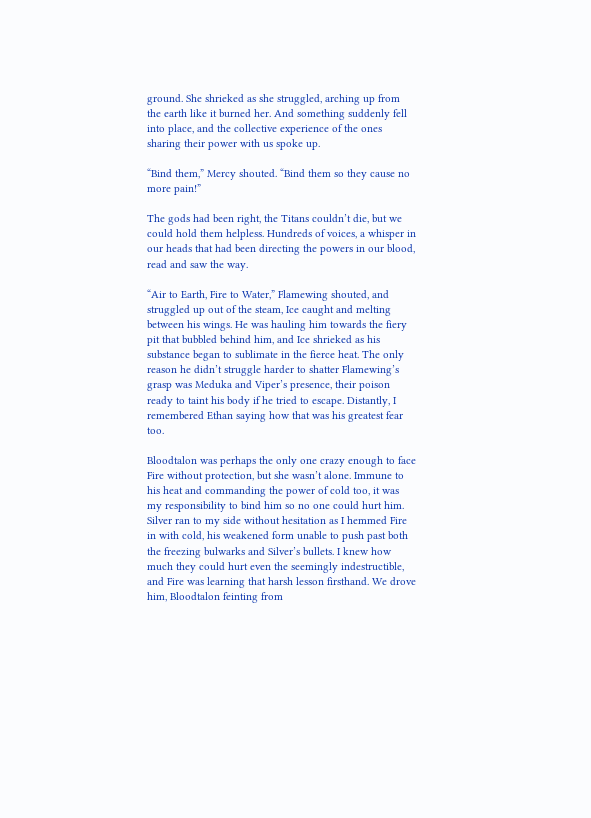ground. She shrieked as she struggled, arching up from the earth like it burned her. And something suddenly fell into place, and the collective experience of the ones sharing their power with us spoke up.

“Bind them,” Mercy shouted. “Bind them so they cause no more pain!”

The gods had been right, the Titans couldn’t die, but we could hold them helpless. Hundreds of voices, a whisper in our heads that had been directing the powers in our blood, read and saw the way.

“Air to Earth, Fire to Water,” Flamewing shouted, and struggled up out of the steam, Ice caught and melting between his wings. He was hauling him towards the fiery pit that bubbled behind him, and Ice shrieked as his substance began to sublimate in the fierce heat. The only reason he didn’t struggle harder to shatter Flamewing’s grasp was Meduka and Viper’s presence, their poison ready to taint his body if he tried to escape. Distantly, I remembered Ethan saying how that was his greatest fear too.

Bloodtalon was perhaps the only one crazy enough to face Fire without protection, but she wasn’t alone. Immune to his heat and commanding the power of cold too, it was my responsibility to bind him so no one could hurt him. Silver ran to my side without hesitation as I hemmed Fire in with cold, his weakened form unable to push past both the freezing bulwarks and Silver’s bullets. I knew how much they could hurt even the seemingly indestructible, and Fire was learning that harsh lesson firsthand. We drove him, Bloodtalon feinting from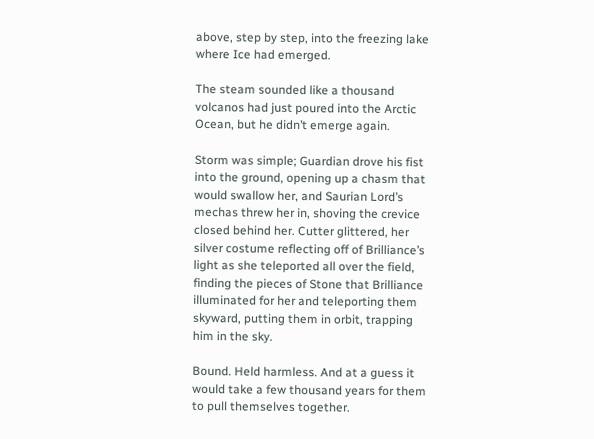above, step by step, into the freezing lake where Ice had emerged.

The steam sounded like a thousand volcanos had just poured into the Arctic Ocean, but he didn’t emerge again.

Storm was simple; Guardian drove his fist into the ground, opening up a chasm that would swallow her, and Saurian Lord’s mechas threw her in, shoving the crevice closed behind her. Cutter glittered, her silver costume reflecting off of Brilliance’s light as she teleported all over the field, finding the pieces of Stone that Brilliance illuminated for her and teleporting them skyward, putting them in orbit, trapping him in the sky.

Bound. Held harmless. And at a guess it would take a few thousand years for them to pull themselves together.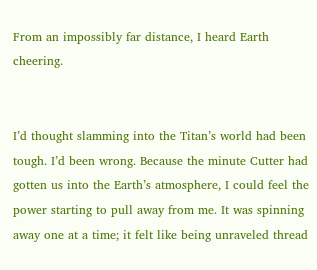From an impossibly far distance, I heard Earth cheering.


I’d thought slamming into the Titan’s world had been tough. I’d been wrong. Because the minute Cutter had gotten us into the Earth’s atmosphere, I could feel the power starting to pull away from me. It was spinning away one at a time; it felt like being unraveled thread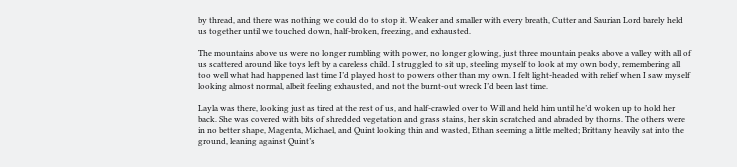by thread, and there was nothing we could do to stop it. Weaker and smaller with every breath, Cutter and Saurian Lord barely held us together until we touched down, half-broken, freezing, and exhausted.

The mountains above us were no longer rumbling with power, no longer glowing, just three mountain peaks above a valley with all of us scattered around like toys left by a careless child. I struggled to sit up, steeling myself to look at my own body, remembering all too well what had happened last time I’d played host to powers other than my own. I felt light-headed with relief when I saw myself looking almost normal, albeit feeling exhausted, and not the burnt-out wreck I’d been last time.

Layla was there, looking just as tired at the rest of us, and half-crawled over to Will and held him until he’d woken up to hold her back. She was covered with bits of shredded vegetation and grass stains, her skin scratched and abraded by thorns. The others were in no better shape, Magenta, Michael, and Quint looking thin and wasted, Ethan seeming a little melted; Brittany heavily sat into the ground, leaning against Quint’s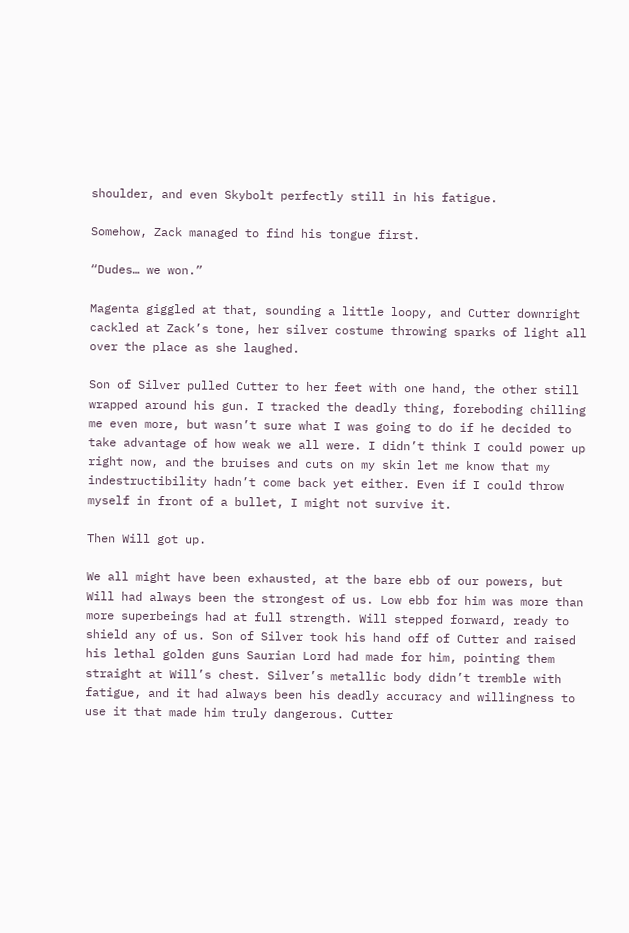shoulder, and even Skybolt perfectly still in his fatigue.

Somehow, Zack managed to find his tongue first.

“Dudes… we won.”

Magenta giggled at that, sounding a little loopy, and Cutter downright cackled at Zack’s tone, her silver costume throwing sparks of light all over the place as she laughed.

Son of Silver pulled Cutter to her feet with one hand, the other still wrapped around his gun. I tracked the deadly thing, foreboding chilling me even more, but wasn’t sure what I was going to do if he decided to take advantage of how weak we all were. I didn’t think I could power up right now, and the bruises and cuts on my skin let me know that my indestructibility hadn’t come back yet either. Even if I could throw myself in front of a bullet, I might not survive it.

Then Will got up.

We all might have been exhausted, at the bare ebb of our powers, but Will had always been the strongest of us. Low ebb for him was more than more superbeings had at full strength. Will stepped forward, ready to shield any of us. Son of Silver took his hand off of Cutter and raised his lethal golden guns Saurian Lord had made for him, pointing them straight at Will’s chest. Silver’s metallic body didn’t tremble with fatigue, and it had always been his deadly accuracy and willingness to use it that made him truly dangerous. Cutter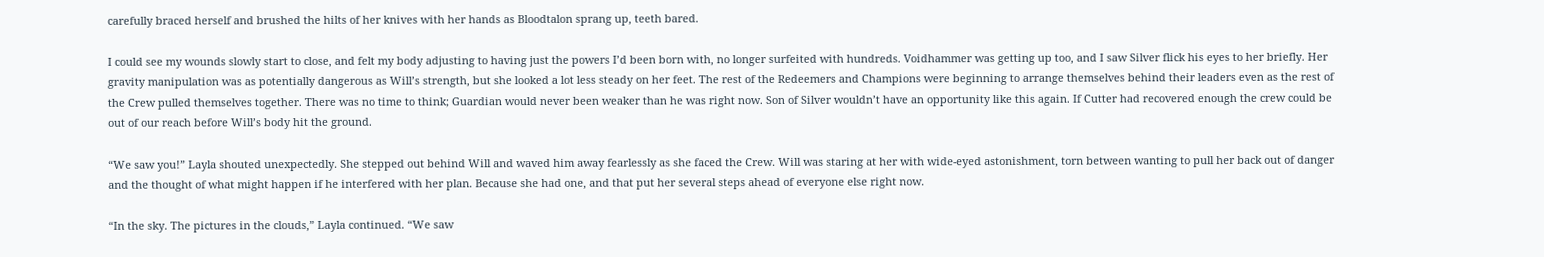carefully braced herself and brushed the hilts of her knives with her hands as Bloodtalon sprang up, teeth bared.

I could see my wounds slowly start to close, and felt my body adjusting to having just the powers I’d been born with, no longer surfeited with hundreds. Voidhammer was getting up too, and I saw Silver flick his eyes to her briefly. Her gravity manipulation was as potentially dangerous as Will’s strength, but she looked a lot less steady on her feet. The rest of the Redeemers and Champions were beginning to arrange themselves behind their leaders even as the rest of the Crew pulled themselves together. There was no time to think; Guardian would never been weaker than he was right now. Son of Silver wouldn’t have an opportunity like this again. If Cutter had recovered enough the crew could be out of our reach before Will’s body hit the ground.

“We saw you!” Layla shouted unexpectedly. She stepped out behind Will and waved him away fearlessly as she faced the Crew. Will was staring at her with wide-eyed astonishment, torn between wanting to pull her back out of danger and the thought of what might happen if he interfered with her plan. Because she had one, and that put her several steps ahead of everyone else right now.

“In the sky. The pictures in the clouds,” Layla continued. “We saw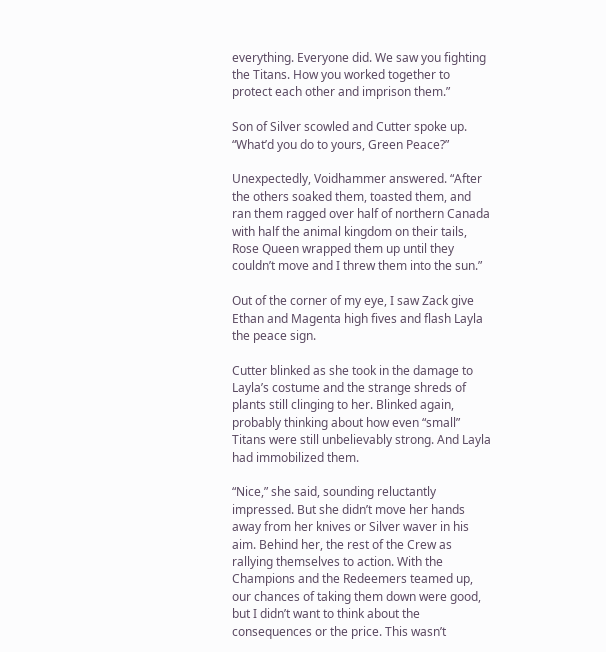everything. Everyone did. We saw you fighting the Titans. How you worked together to protect each other and imprison them.”

Son of Silver scowled and Cutter spoke up. “What’d you do to yours, Green Peace?”

Unexpectedly, Voidhammer answered. “After the others soaked them, toasted them, and ran them ragged over half of northern Canada with half the animal kingdom on their tails, Rose Queen wrapped them up until they couldn’t move and I threw them into the sun.”

Out of the corner of my eye, I saw Zack give Ethan and Magenta high fives and flash Layla the peace sign.

Cutter blinked as she took in the damage to Layla’s costume and the strange shreds of plants still clinging to her. Blinked again, probably thinking about how even “small” Titans were still unbelievably strong. And Layla had immobilized them.

“Nice,” she said, sounding reluctantly impressed. But she didn’t move her hands away from her knives or Silver waver in his aim. Behind her, the rest of the Crew as rallying themselves to action. With the Champions and the Redeemers teamed up, our chances of taking them down were good, but I didn’t want to think about the consequences or the price. This wasn’t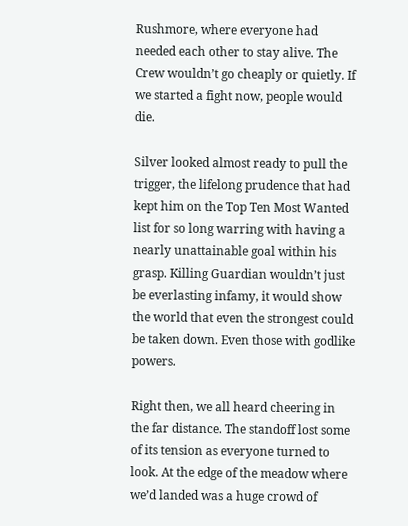Rushmore, where everyone had needed each other to stay alive. The Crew wouldn’t go cheaply or quietly. If we started a fight now, people would die.

Silver looked almost ready to pull the trigger, the lifelong prudence that had kept him on the Top Ten Most Wanted list for so long warring with having a nearly unattainable goal within his grasp. Killing Guardian wouldn’t just be everlasting infamy, it would show the world that even the strongest could be taken down. Even those with godlike powers.

Right then, we all heard cheering in the far distance. The standoff lost some of its tension as everyone turned to look. At the edge of the meadow where we’d landed was a huge crowd of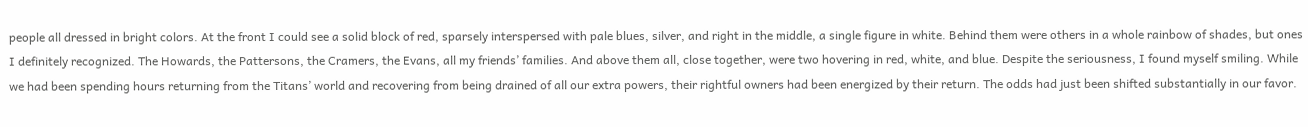people all dressed in bright colors. At the front I could see a solid block of red, sparsely interspersed with pale blues, silver, and right in the middle, a single figure in white. Behind them were others in a whole rainbow of shades, but ones I definitely recognized. The Howards, the Pattersons, the Cramers, the Evans, all my friends’ families. And above them all, close together, were two hovering in red, white, and blue. Despite the seriousness, I found myself smiling. While we had been spending hours returning from the Titans’ world and recovering from being drained of all our extra powers, their rightful owners had been energized by their return. The odds had just been shifted substantially in our favor.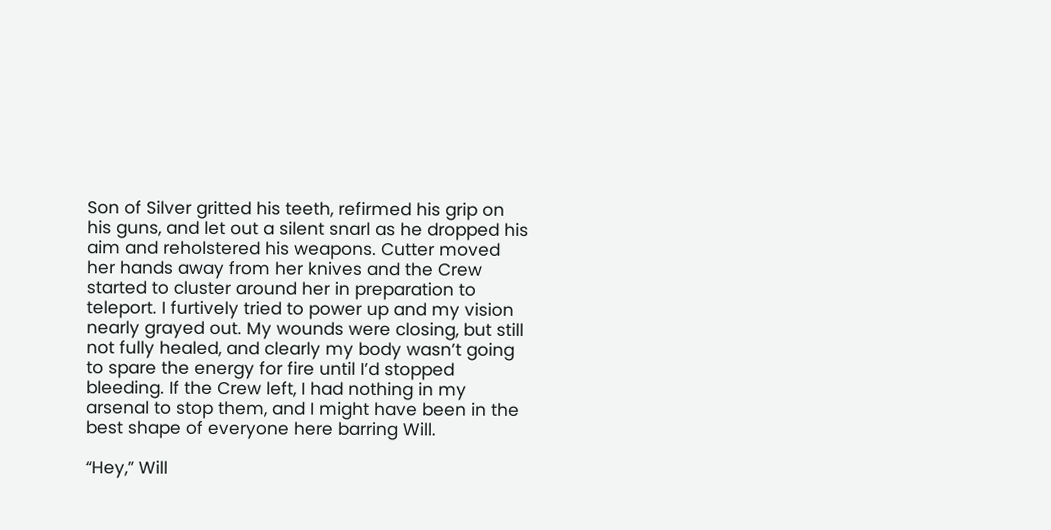Son of Silver gritted his teeth, refirmed his grip on his guns, and let out a silent snarl as he dropped his aim and reholstered his weapons. Cutter moved her hands away from her knives and the Crew started to cluster around her in preparation to teleport. I furtively tried to power up and my vision nearly grayed out. My wounds were closing, but still not fully healed, and clearly my body wasn’t going to spare the energy for fire until I’d stopped bleeding. If the Crew left, I had nothing in my arsenal to stop them, and I might have been in the best shape of everyone here barring Will.

“Hey,” Will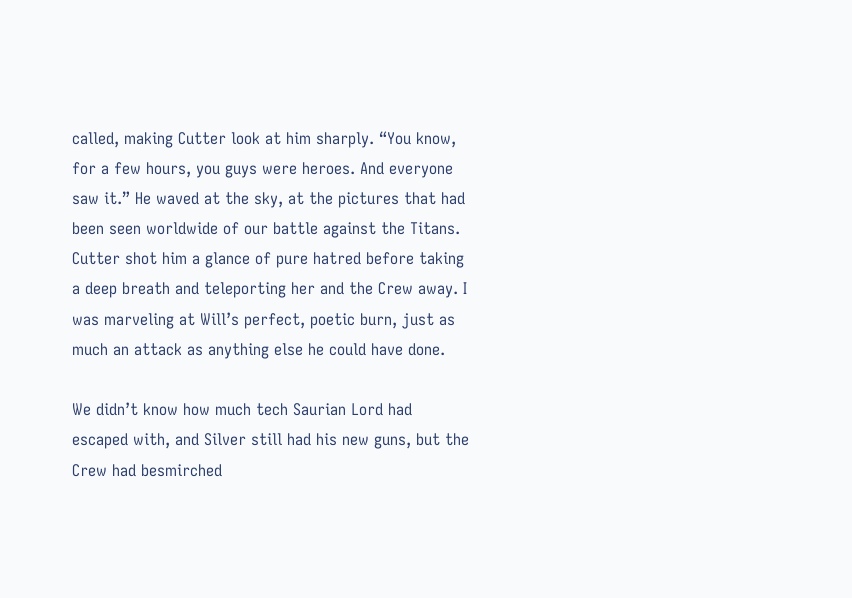called, making Cutter look at him sharply. “You know, for a few hours, you guys were heroes. And everyone saw it.” He waved at the sky, at the pictures that had been seen worldwide of our battle against the Titans. Cutter shot him a glance of pure hatred before taking a deep breath and teleporting her and the Crew away. I was marveling at Will’s perfect, poetic burn, just as much an attack as anything else he could have done.

We didn’t know how much tech Saurian Lord had escaped with, and Silver still had his new guns, but the Crew had besmirched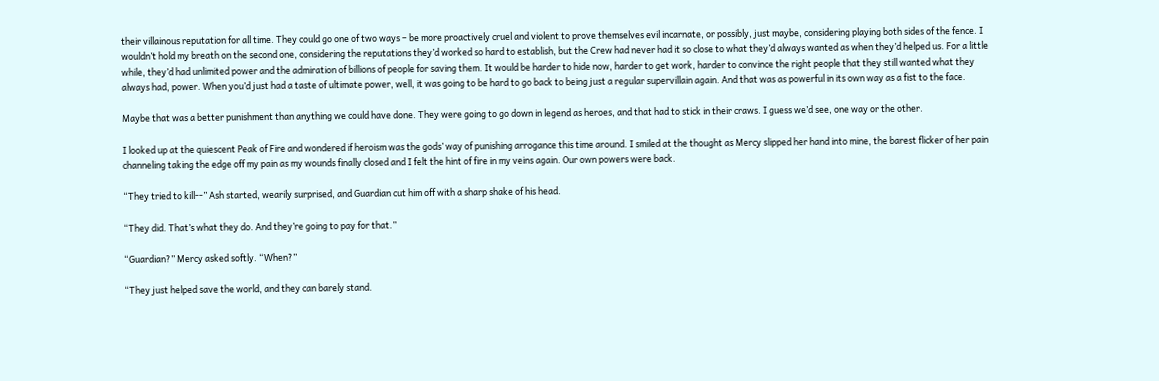their villainous reputation for all time. They could go one of two ways – be more proactively cruel and violent to prove themselves evil incarnate, or possibly, just maybe, considering playing both sides of the fence. I wouldn’t hold my breath on the second one, considering the reputations they’d worked so hard to establish, but the Crew had never had it so close to what they’d always wanted as when they’d helped us. For a little while, they’d had unlimited power and the admiration of billions of people for saving them. It would be harder to hide now, harder to get work, harder to convince the right people that they still wanted what they always had, power. When you’d just had a taste of ultimate power, well, it was going to be hard to go back to being just a regular supervillain again. And that was as powerful in its own way as a fist to the face.

Maybe that was a better punishment than anything we could have done. They were going to go down in legend as heroes, and that had to stick in their craws. I guess we’d see, one way or the other.

I looked up at the quiescent Peak of Fire and wondered if heroism was the gods’ way of punishing arrogance this time around. I smiled at the thought as Mercy slipped her hand into mine, the barest flicker of her pain channeling taking the edge off my pain as my wounds finally closed and I felt the hint of fire in my veins again. Our own powers were back.

“They tried to kill--” Ash started, wearily surprised, and Guardian cut him off with a sharp shake of his head.

“They did. That’s what they do. And they’re going to pay for that.”

“Guardian?” Mercy asked softly. “When?”

“They just helped save the world, and they can barely stand.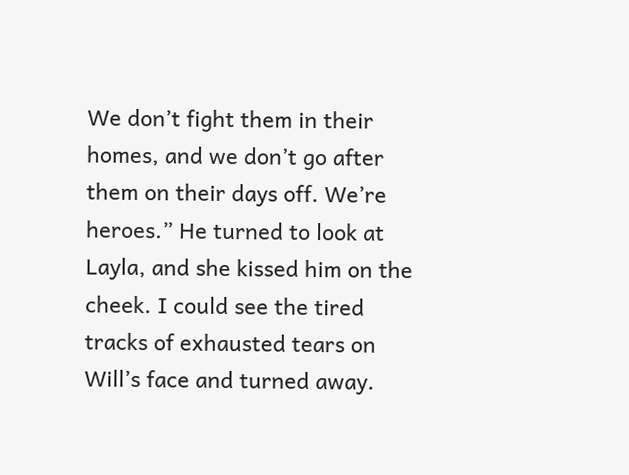We don’t fight them in their homes, and we don’t go after them on their days off. We’re heroes.” He turned to look at Layla, and she kissed him on the cheek. I could see the tired tracks of exhausted tears on Will’s face and turned away.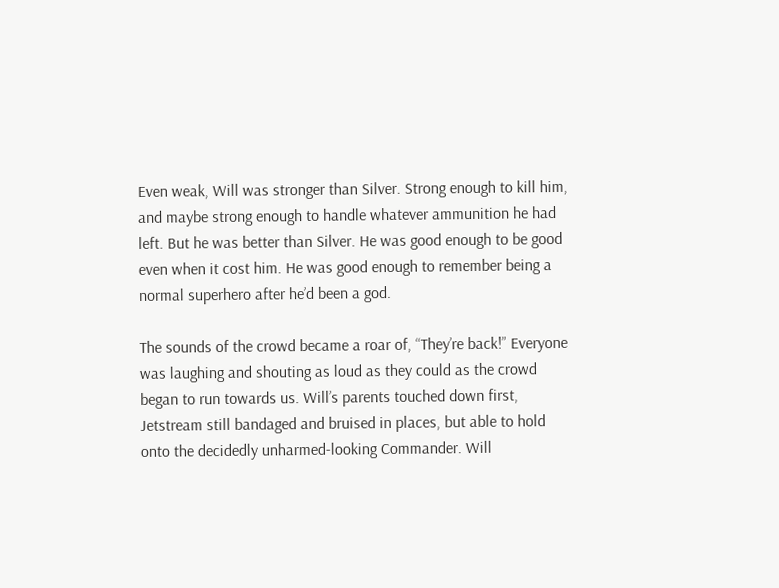Even weak, Will was stronger than Silver. Strong enough to kill him, and maybe strong enough to handle whatever ammunition he had left. But he was better than Silver. He was good enough to be good even when it cost him. He was good enough to remember being a normal superhero after he’d been a god.

The sounds of the crowd became a roar of, “They’re back!” Everyone was laughing and shouting as loud as they could as the crowd began to run towards us. Will’s parents touched down first, Jetstream still bandaged and bruised in places, but able to hold onto the decidedly unharmed-looking Commander. Will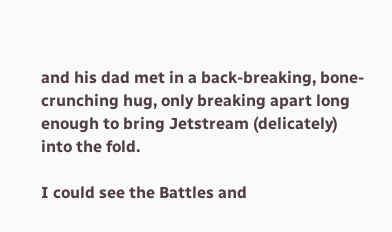and his dad met in a back-breaking, bone-crunching hug, only breaking apart long enough to bring Jetstream (delicately) into the fold.

I could see the Battles and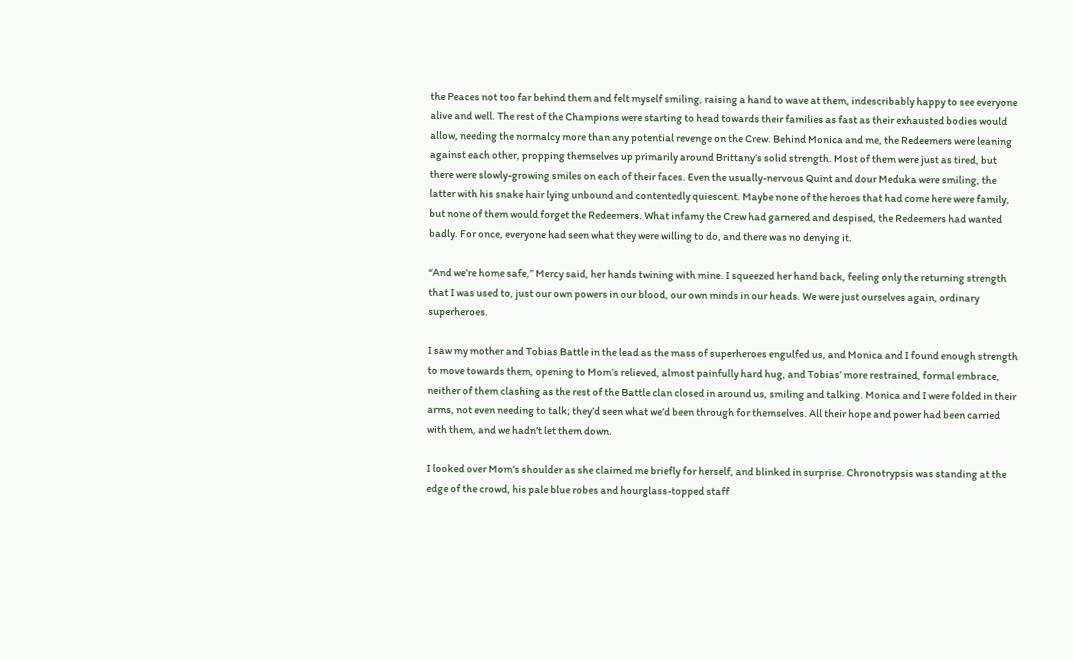the Peaces not too far behind them and felt myself smiling, raising a hand to wave at them, indescribably happy to see everyone alive and well. The rest of the Champions were starting to head towards their families as fast as their exhausted bodies would allow, needing the normalcy more than any potential revenge on the Crew. Behind Monica and me, the Redeemers were leaning against each other, propping themselves up primarily around Brittany’s solid strength. Most of them were just as tired, but there were slowly-growing smiles on each of their faces. Even the usually-nervous Quint and dour Meduka were smiling, the latter with his snake hair lying unbound and contentedly quiescent. Maybe none of the heroes that had come here were family, but none of them would forget the Redeemers. What infamy the Crew had garnered and despised, the Redeemers had wanted badly. For once, everyone had seen what they were willing to do, and there was no denying it.

“And we’re home safe,” Mercy said, her hands twining with mine. I squeezed her hand back, feeling only the returning strength that I was used to, just our own powers in our blood, our own minds in our heads. We were just ourselves again, ordinary superheroes.

I saw my mother and Tobias Battle in the lead as the mass of superheroes engulfed us, and Monica and I found enough strength to move towards them, opening to Mom’s relieved, almost painfully hard hug, and Tobias’ more restrained, formal embrace, neither of them clashing as the rest of the Battle clan closed in around us, smiling and talking. Monica and I were folded in their arms, not even needing to talk; they’d seen what we’d been through for themselves. All their hope and power had been carried with them, and we hadn’t let them down.

I looked over Mom’s shoulder as she claimed me briefly for herself, and blinked in surprise. Chronotrypsis was standing at the edge of the crowd, his pale blue robes and hourglass-topped staff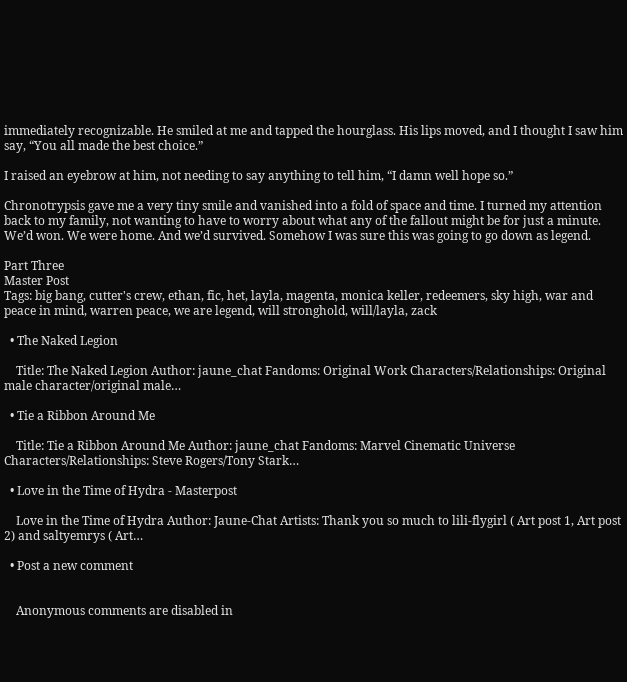immediately recognizable. He smiled at me and tapped the hourglass. His lips moved, and I thought I saw him say, “You all made the best choice.”

I raised an eyebrow at him, not needing to say anything to tell him, “I damn well hope so.”

Chronotrypsis gave me a very tiny smile and vanished into a fold of space and time. I turned my attention back to my family, not wanting to have to worry about what any of the fallout might be for just a minute. We’d won. We were home. And we’d survived. Somehow I was sure this was going to go down as legend.

Part Three
Master Post
Tags: big bang, cutter's crew, ethan, fic, het, layla, magenta, monica keller, redeemers, sky high, war and peace in mind, warren peace, we are legend, will stronghold, will/layla, zack

  • The Naked Legion

    Title: The Naked Legion Author: jaune_chat Fandoms: Original Work Characters/Relationships: Original male character/original male…

  • Tie a Ribbon Around Me

    Title: Tie a Ribbon Around Me Author: jaune_chat Fandoms: Marvel Cinematic Universe Characters/Relationships: Steve Rogers/Tony Stark…

  • Love in the Time of Hydra - Masterpost

    Love in the Time of Hydra Author: Jaune-Chat Artists: Thank you so much to lili-flygirl ( Art post 1, Art post 2) and saltyemrys ( Art…

  • Post a new comment


    Anonymous comments are disabled in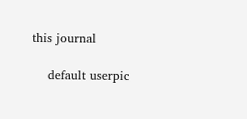this journal

    default userpic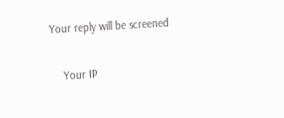Your reply will be screened

    Your IP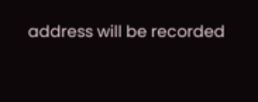address will be recorded